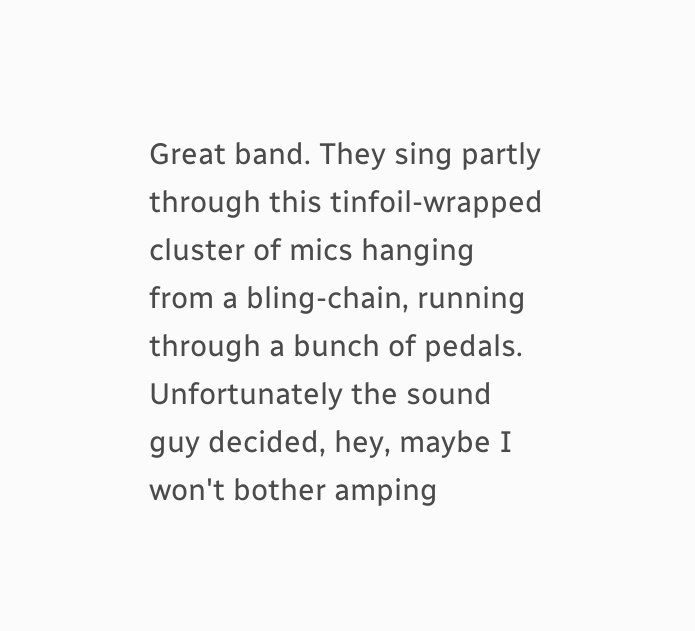Great band. They sing partly through this tinfoil-wrapped cluster of mics hanging from a bling-chain, running through a bunch of pedals. Unfortunately the sound guy decided, hey, maybe I won't bother amping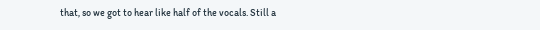that, so we got to hear like half of the vocals. Still a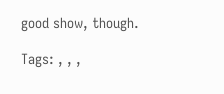good show, though.

Tags: , , ,